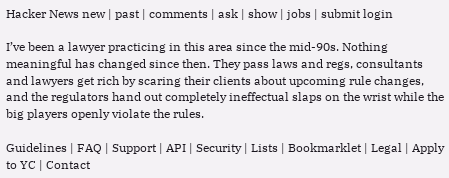Hacker News new | past | comments | ask | show | jobs | submit login

I’ve been a lawyer practicing in this area since the mid-90s. Nothing meaningful has changed since then. They pass laws and regs, consultants and lawyers get rich by scaring their clients about upcoming rule changes, and the regulators hand out completely ineffectual slaps on the wrist while the big players openly violate the rules.

Guidelines | FAQ | Support | API | Security | Lists | Bookmarklet | Legal | Apply to YC | Contact